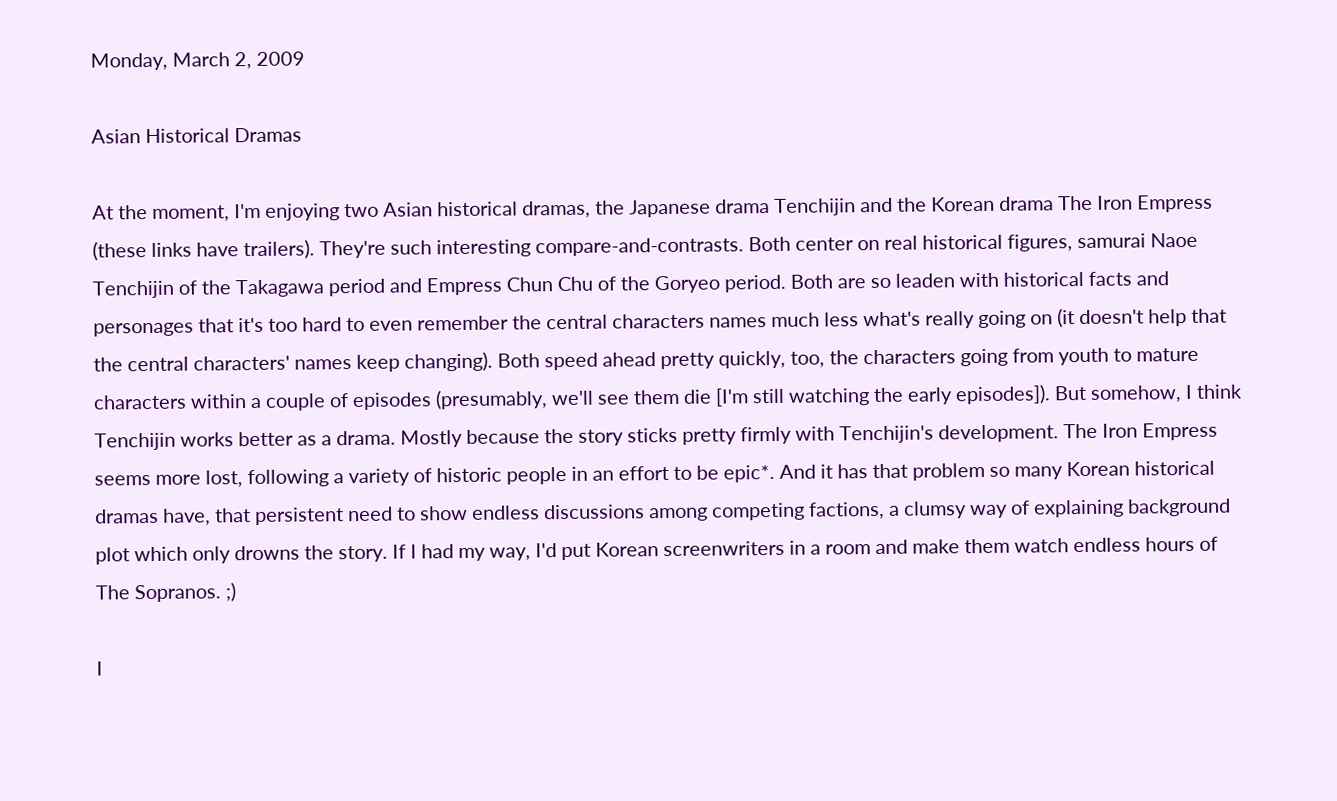Monday, March 2, 2009

Asian Historical Dramas

At the moment, I'm enjoying two Asian historical dramas, the Japanese drama Tenchijin and the Korean drama The Iron Empress (these links have trailers). They're such interesting compare-and-contrasts. Both center on real historical figures, samurai Naoe Tenchijin of the Takagawa period and Empress Chun Chu of the Goryeo period. Both are so leaden with historical facts and personages that it's too hard to even remember the central characters names much less what's really going on (it doesn't help that the central characters' names keep changing). Both speed ahead pretty quickly, too, the characters going from youth to mature characters within a couple of episodes (presumably, we'll see them die [I'm still watching the early episodes]). But somehow, I think Tenchijin works better as a drama. Mostly because the story sticks pretty firmly with Tenchijin's development. The Iron Empress seems more lost, following a variety of historic people in an effort to be epic*. And it has that problem so many Korean historical dramas have, that persistent need to show endless discussions among competing factions, a clumsy way of explaining background plot which only drowns the story. If I had my way, I'd put Korean screenwriters in a room and make them watch endless hours of The Sopranos. ;)

I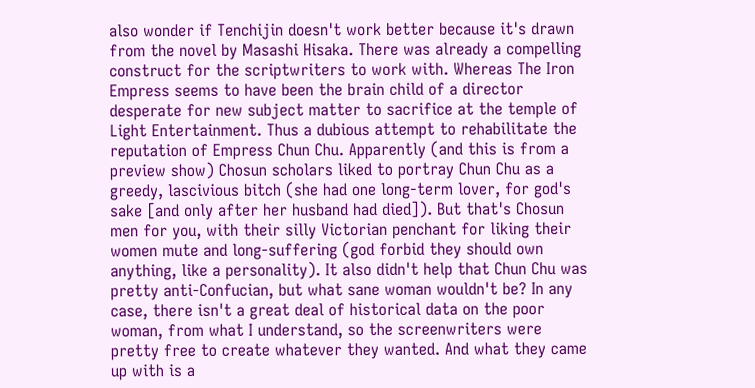also wonder if Tenchijin doesn't work better because it's drawn from the novel by Masashi Hisaka. There was already a compelling construct for the scriptwriters to work with. Whereas The Iron Empress seems to have been the brain child of a director desperate for new subject matter to sacrifice at the temple of Light Entertainment. Thus a dubious attempt to rehabilitate the reputation of Empress Chun Chu. Apparently (and this is from a preview show) Chosun scholars liked to portray Chun Chu as a greedy, lascivious bitch (she had one long-term lover, for god's sake [and only after her husband had died]). But that's Chosun men for you, with their silly Victorian penchant for liking their women mute and long-suffering (god forbid they should own anything, like a personality). It also didn't help that Chun Chu was pretty anti-Confucian, but what sane woman wouldn't be? In any case, there isn't a great deal of historical data on the poor woman, from what I understand, so the screenwriters were pretty free to create whatever they wanted. And what they came up with is a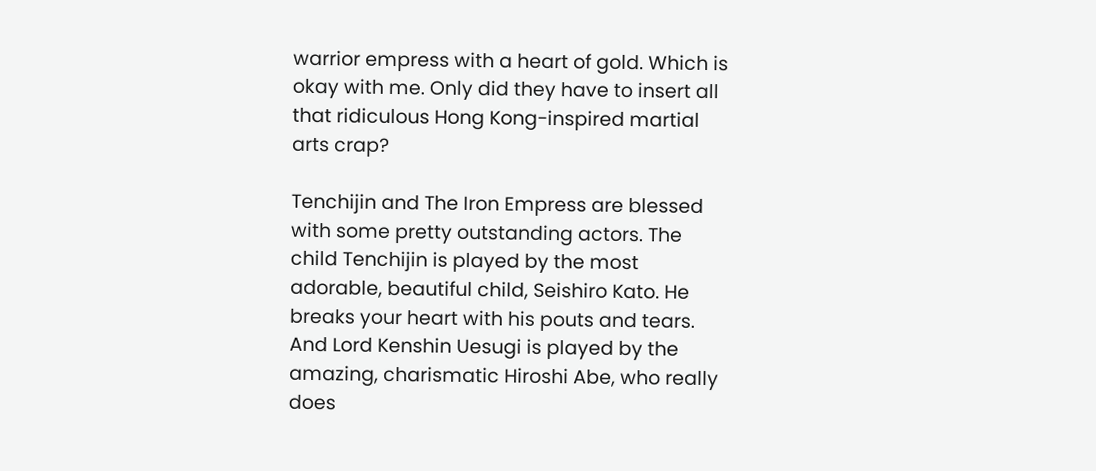warrior empress with a heart of gold. Which is okay with me. Only did they have to insert all that ridiculous Hong Kong-inspired martial arts crap?

Tenchijin and The Iron Empress are blessed with some pretty outstanding actors. The child Tenchijin is played by the most adorable, beautiful child, Seishiro Kato. He breaks your heart with his pouts and tears. And Lord Kenshin Uesugi is played by the amazing, charismatic Hiroshi Abe, who really does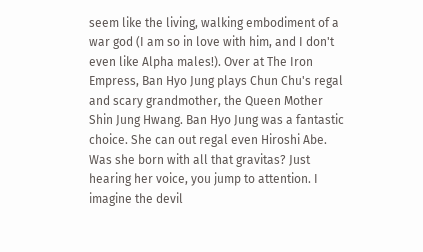seem like the living, walking embodiment of a war god (I am so in love with him, and I don't even like Alpha males!). Over at The Iron Empress, Ban Hyo Jung plays Chun Chu's regal and scary grandmother, the Queen Mother Shin Jung Hwang. Ban Hyo Jung was a fantastic choice. She can out regal even Hiroshi Abe. Was she born with all that gravitas? Just hearing her voice, you jump to attention. I imagine the devil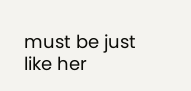must be just like her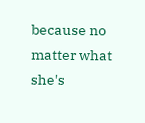because no matter what she's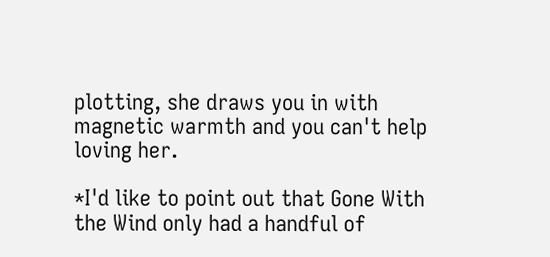plotting, she draws you in with magnetic warmth and you can't help loving her.

*I'd like to point out that Gone With the Wind only had a handful of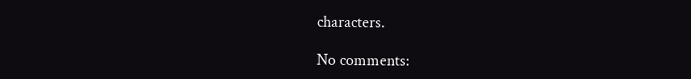characters.

No comments: